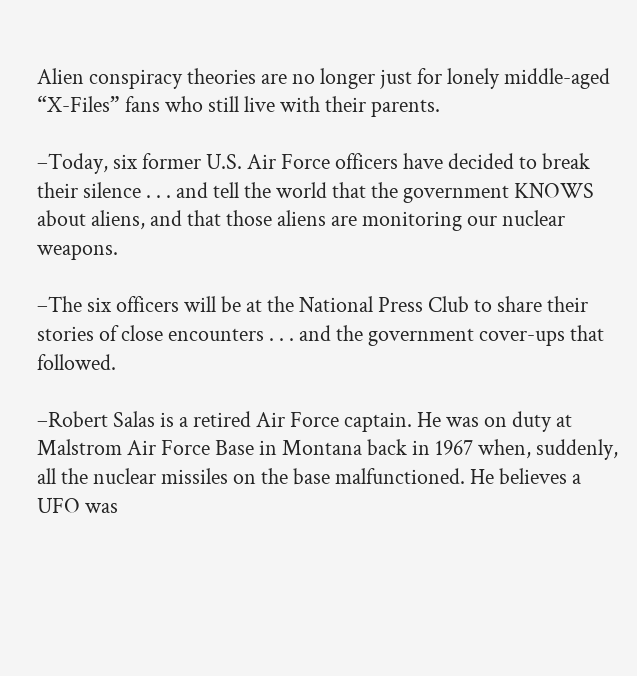Alien conspiracy theories are no longer just for lonely middle-aged “X-Files” fans who still live with their parents.

–Today, six former U.S. Air Force officers have decided to break their silence . . . and tell the world that the government KNOWS about aliens, and that those aliens are monitoring our nuclear weapons.

–The six officers will be at the National Press Club to share their stories of close encounters . . . and the government cover-ups that followed.

–Robert Salas is a retired Air Force captain. He was on duty at Malstrom Air Force Base in Montana back in 1967 when, suddenly, all the nuclear missiles on the base malfunctioned. He believes a UFO was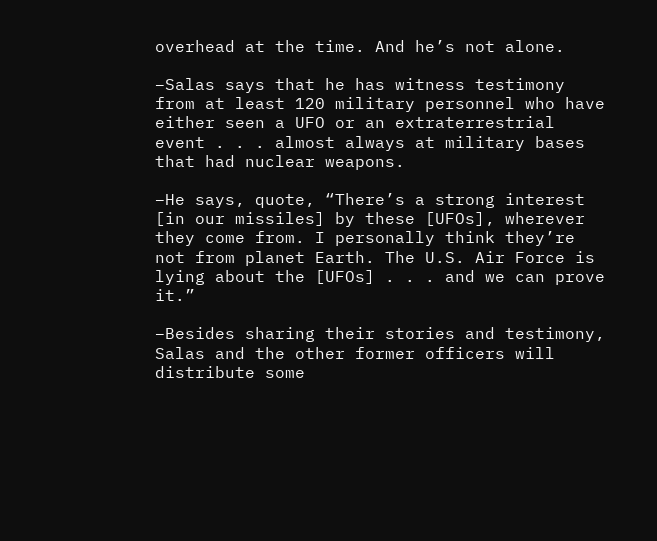overhead at the time. And he’s not alone.

–Salas says that he has witness testimony from at least 120 military personnel who have either seen a UFO or an extraterrestrial event . . . almost always at military bases that had nuclear weapons.

–He says, quote, “There’s a strong interest [in our missiles] by these [UFOs], wherever they come from. I personally think they’re not from planet Earth. The U.S. Air Force is lying about the [UFOs] . . . and we can prove it.”

–Besides sharing their stories and testimony, Salas and the other former officers will distribute some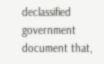declassified government document that,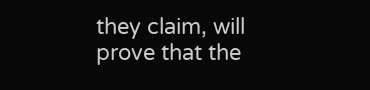they claim, will prove that the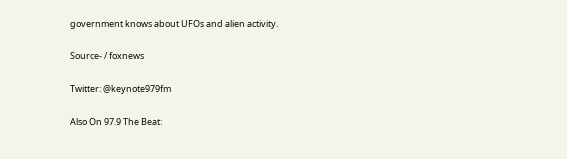government knows about UFOs and alien activity.

Source- / foxnews

Twitter: @keynote979fm

Also On 97.9 The Beat: